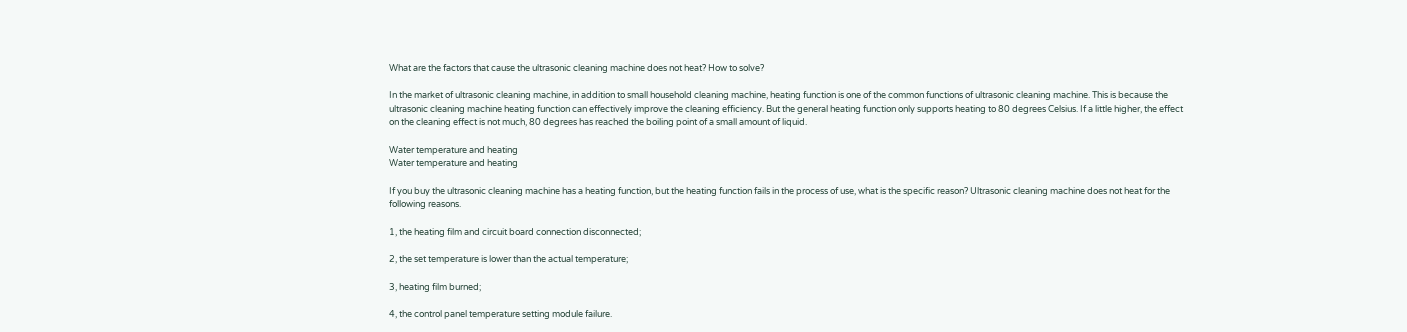What are the factors that cause the ultrasonic cleaning machine does not heat? How to solve?

In the market of ultrasonic cleaning machine, in addition to small household cleaning machine, heating function is one of the common functions of ultrasonic cleaning machine. This is because the ultrasonic cleaning machine heating function can effectively improve the cleaning efficiency. But the general heating function only supports heating to 80 degrees Celsius. If a little higher, the effect on the cleaning effect is not much, 80 degrees has reached the boiling point of a small amount of liquid.

Water temperature and heating
Water temperature and heating

If you buy the ultrasonic cleaning machine has a heating function, but the heating function fails in the process of use, what is the specific reason? Ultrasonic cleaning machine does not heat for the following reasons.

1, the heating film and circuit board connection disconnected;

2, the set temperature is lower than the actual temperature;

3, heating film burned;

4, the control panel temperature setting module failure.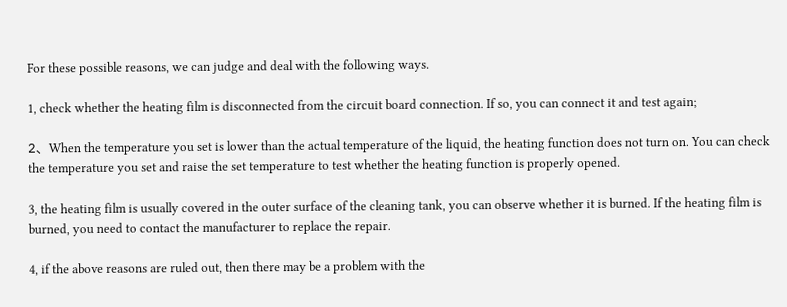For these possible reasons, we can judge and deal with the following ways.

1, check whether the heating film is disconnected from the circuit board connection. If so, you can connect it and test again;

2、When the temperature you set is lower than the actual temperature of the liquid, the heating function does not turn on. You can check the temperature you set and raise the set temperature to test whether the heating function is properly opened.

3, the heating film is usually covered in the outer surface of the cleaning tank, you can observe whether it is burned. If the heating film is burned, you need to contact the manufacturer to replace the repair.

4, if the above reasons are ruled out, then there may be a problem with the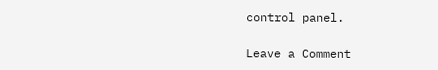control panel.

Leave a Comment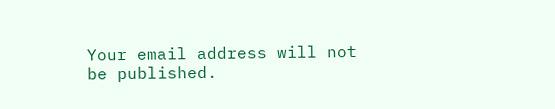Your email address will not be published.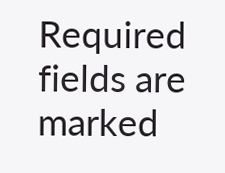Required fields are marked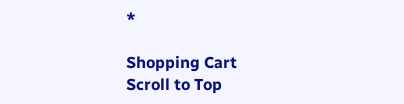*

Shopping Cart
Scroll to Top